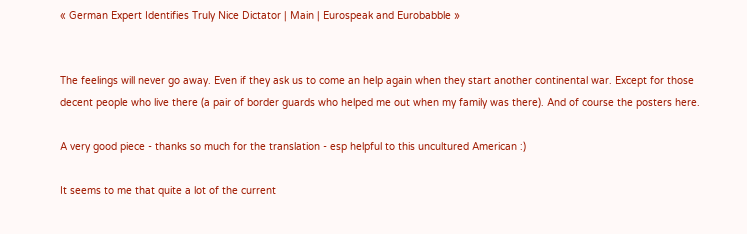« German Expert Identifies Truly Nice Dictator | Main | Eurospeak and Eurobabble »


The feelings will never go away. Even if they ask us to come an help again when they start another continental war. Except for those decent people who live there (a pair of border guards who helped me out when my family was there). And of course the posters here.

A very good piece - thanks so much for the translation - esp helpful to this uncultured American :)

It seems to me that quite a lot of the current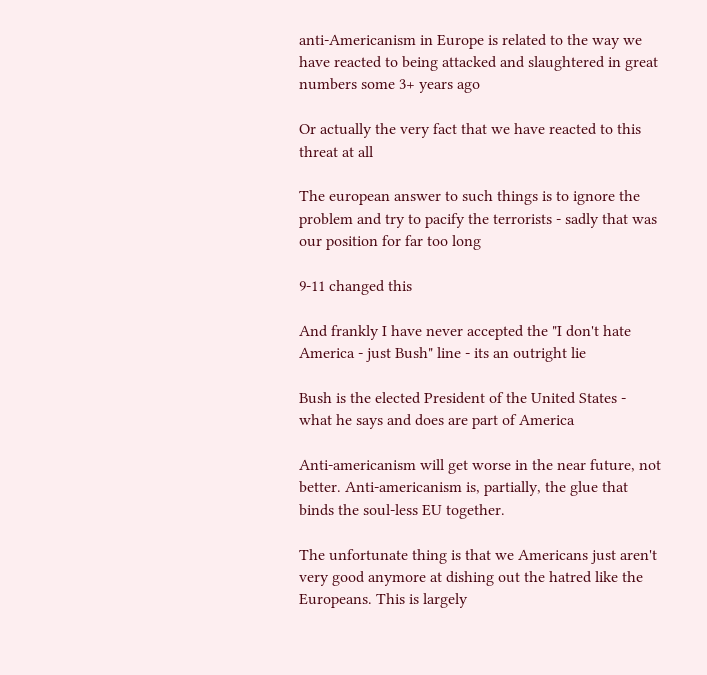anti-Americanism in Europe is related to the way we have reacted to being attacked and slaughtered in great numbers some 3+ years ago

Or actually the very fact that we have reacted to this threat at all

The european answer to such things is to ignore the problem and try to pacify the terrorists - sadly that was our position for far too long

9-11 changed this

And frankly I have never accepted the "I don't hate America - just Bush" line - its an outright lie

Bush is the elected President of the United States - what he says and does are part of America

Anti-americanism will get worse in the near future, not better. Anti-americanism is, partially, the glue that binds the soul-less EU together.

The unfortunate thing is that we Americans just aren't very good anymore at dishing out the hatred like the Europeans. This is largely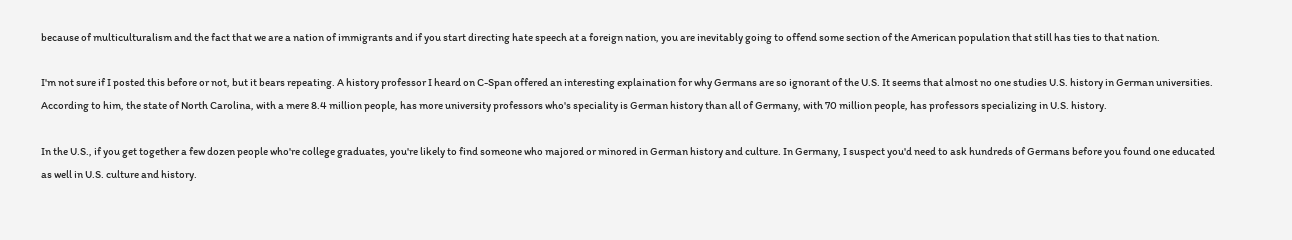because of multiculturalism and the fact that we are a nation of immigrants and if you start directing hate speech at a foreign nation, you are inevitably going to offend some section of the American population that still has ties to that nation.

I'm not sure if I posted this before or not, but it bears repeating. A history professor I heard on C-Span offered an interesting explaination for why Germans are so ignorant of the U.S. It seems that almost no one studies U.S. history in German universities. According to him, the state of North Carolina, with a mere 8.4 million people, has more university professors who's speciality is German history than all of Germany, with 70 million people, has professors specializing in U.S. history.

In the U.S., if you get together a few dozen people who're college graduates, you're likely to find someone who majored or minored in German history and culture. In Germany, I suspect you'd need to ask hundreds of Germans before you found one educated as well in U.S. culture and history.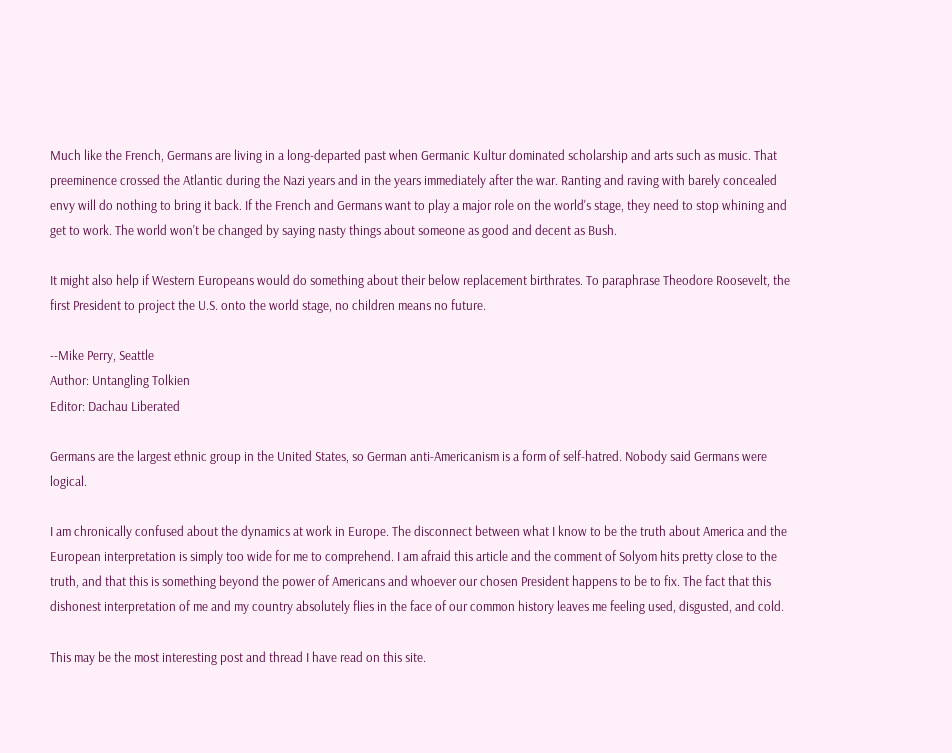Much like the French, Germans are living in a long-departed past when Germanic Kultur dominated scholarship and arts such as music. That preeminence crossed the Atlantic during the Nazi years and in the years immediately after the war. Ranting and raving with barely concealed envy will do nothing to bring it back. If the French and Germans want to play a major role on the world's stage, they need to stop whining and get to work. The world won't be changed by saying nasty things about someone as good and decent as Bush.

It might also help if Western Europeans would do something about their below replacement birthrates. To paraphrase Theodore Roosevelt, the first President to project the U.S. onto the world stage, no children means no future.

--Mike Perry, Seattle
Author: Untangling Tolkien
Editor: Dachau Liberated

Germans are the largest ethnic group in the United States, so German anti-Americanism is a form of self-hatred. Nobody said Germans were logical.

I am chronically confused about the dynamics at work in Europe. The disconnect between what I know to be the truth about America and the European interpretation is simply too wide for me to comprehend. I am afraid this article and the comment of Solyom hits pretty close to the truth, and that this is something beyond the power of Americans and whoever our chosen President happens to be to fix. The fact that this dishonest interpretation of me and my country absolutely flies in the face of our common history leaves me feeling used, disgusted, and cold.

This may be the most interesting post and thread I have read on this site.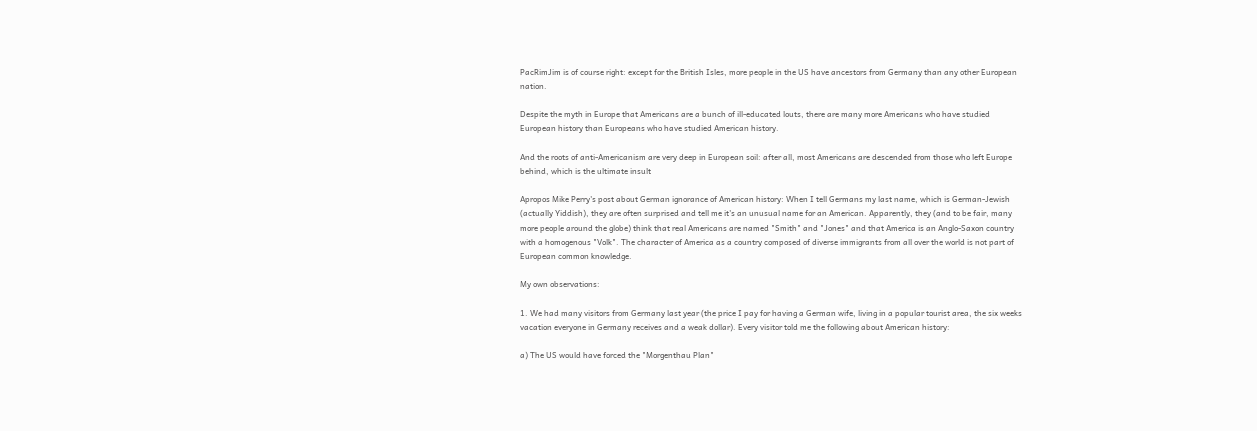PacRimJim is of course right: except for the British Isles, more people in the US have ancestors from Germany than any other European nation.

Despite the myth in Europe that Americans are a bunch of ill-educated louts, there are many more Americans who have studied European history than Europeans who have studied American history.

And the roots of anti-Americanism are very deep in European soil: after all, most Americans are descended from those who left Europe behind, which is the ultimate insult

Apropos Mike Perry's post about German ignorance of American history: When I tell Germans my last name, which is German-Jewish (actually Yiddish), they are often surprised and tell me it's an unusual name for an American. Apparently, they (and to be fair, many more people around the globe) think that real Americans are named "Smith" and "Jones" and that America is an Anglo-Saxon country with a homogenous "Volk". The character of America as a country composed of diverse immigrants from all over the world is not part of European common knowledge.

My own observations:

1. We had many visitors from Germany last year (the price I pay for having a German wife, living in a popular tourist area, the six weeks vacation everyone in Germany receives and a weak dollar). Every visitor told me the following about American history:

a) The US would have forced the "Morgenthau Plan"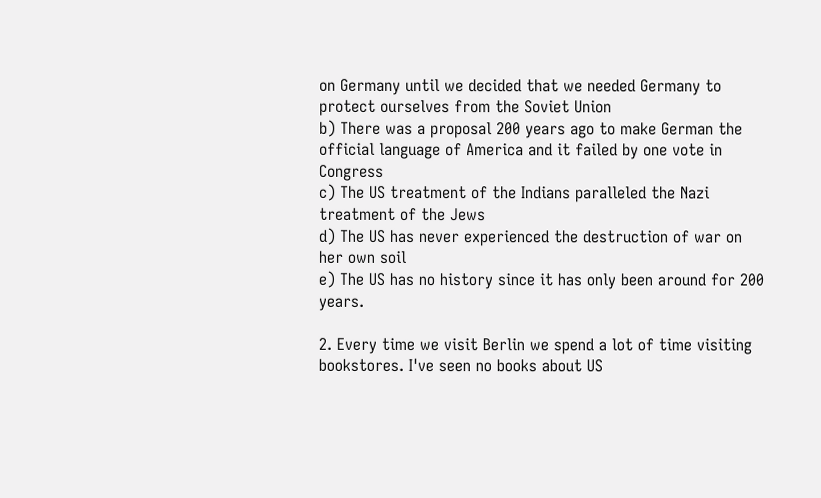on Germany until we decided that we needed Germany to protect ourselves from the Soviet Union
b) There was a proposal 200 years ago to make German the official language of America and it failed by one vote in Congress
c) The US treatment of the Indians paralleled the Nazi treatment of the Jews
d) The US has never experienced the destruction of war on her own soil
e) The US has no history since it has only been around for 200 years.

2. Every time we visit Berlin we spend a lot of time visiting bookstores. I've seen no books about US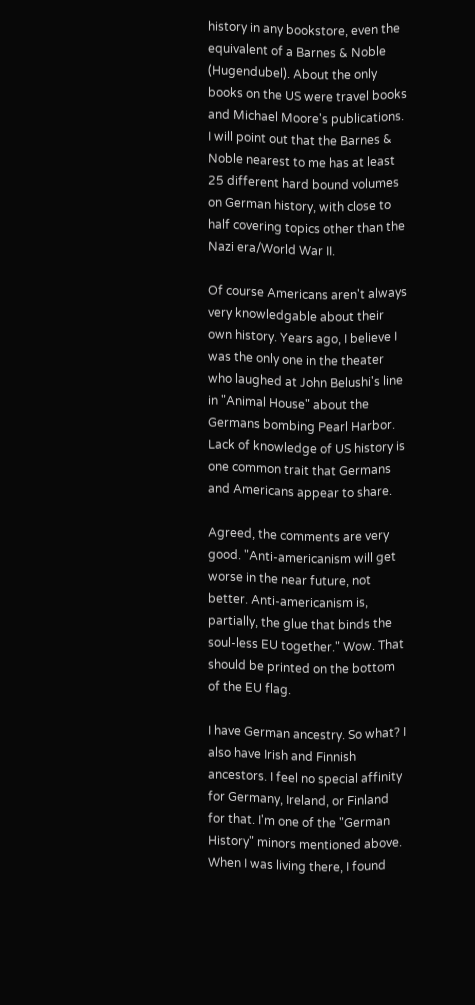history in any bookstore, even the equivalent of a Barnes & Noble (Hugendubel). About the only books on the US were travel books and Michael Moore's publications. I will point out that the Barnes & Noble nearest to me has at least 25 different hard bound volumes on German history, with close to half covering topics other than the Nazi era/World War II.

Of course Americans aren't always very knowledgable about their own history. Years ago, I believe I was the only one in the theater who laughed at John Belushi's line in "Animal House" about the Germans bombing Pearl Harbor. Lack of knowledge of US history is one common trait that Germans and Americans appear to share.

Agreed, the comments are very good. "Anti-americanism will get worse in the near future, not better. Anti-americanism is, partially, the glue that binds the soul-less EU together." Wow. That should be printed on the bottom of the EU flag.

I have German ancestry. So what? I also have Irish and Finnish ancestors. I feel no special affinity for Germany, Ireland, or Finland for that. I'm one of the "German History" minors mentioned above. When I was living there, I found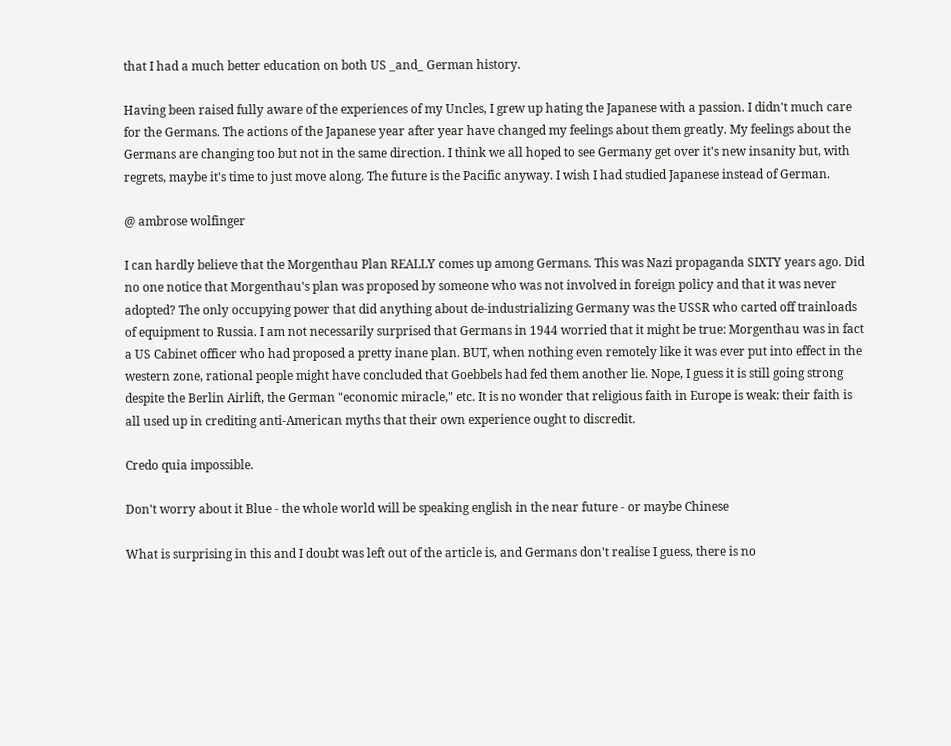that I had a much better education on both US _and_ German history.

Having been raised fully aware of the experiences of my Uncles, I grew up hating the Japanese with a passion. I didn't much care for the Germans. The actions of the Japanese year after year have changed my feelings about them greatly. My feelings about the Germans are changing too but not in the same direction. I think we all hoped to see Germany get over it's new insanity but, with regrets, maybe it's time to just move along. The future is the Pacific anyway. I wish I had studied Japanese instead of German.

@ ambrose wolfinger

I can hardly believe that the Morgenthau Plan REALLY comes up among Germans. This was Nazi propaganda SIXTY years ago. Did no one notice that Morgenthau's plan was proposed by someone who was not involved in foreign policy and that it was never adopted? The only occupying power that did anything about de-industrializing Germany was the USSR who carted off trainloads of equipment to Russia. I am not necessarily surprised that Germans in 1944 worried that it might be true: Morgenthau was in fact a US Cabinet officer who had proposed a pretty inane plan. BUT, when nothing even remotely like it was ever put into effect in the western zone, rational people might have concluded that Goebbels had fed them another lie. Nope, I guess it is still going strong despite the Berlin Airlift, the German "economic miracle," etc. It is no wonder that religious faith in Europe is weak: their faith is all used up in crediting anti-American myths that their own experience ought to discredit.

Credo quia impossible.

Don't worry about it Blue - the whole world will be speaking english in the near future - or maybe Chinese

What is surprising in this and I doubt was left out of the article is, and Germans don't realise I guess, there is no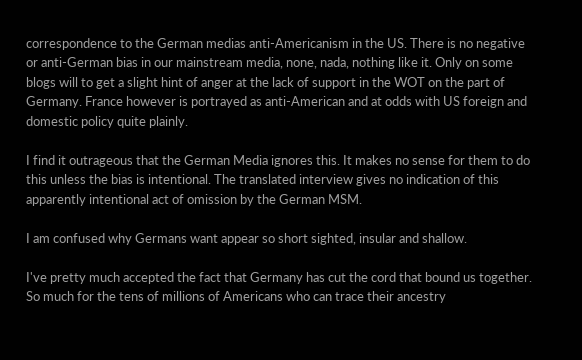correspondence to the German medias anti-Americanism in the US. There is no negative or anti-German bias in our mainstream media, none, nada, nothing like it. Only on some blogs will to get a slight hint of anger at the lack of support in the WOT on the part of Germany. France however is portrayed as anti-American and at odds with US foreign and domestic policy quite plainly.

I find it outrageous that the German Media ignores this. It makes no sense for them to do this unless the bias is intentional. The translated interview gives no indication of this apparently intentional act of omission by the German MSM.

I am confused why Germans want appear so short sighted, insular and shallow.

I've pretty much accepted the fact that Germany has cut the cord that bound us together. So much for the tens of millions of Americans who can trace their ancestry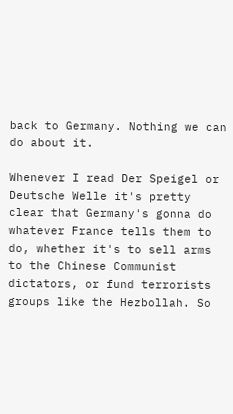back to Germany. Nothing we can do about it.

Whenever I read Der Speigel or Deutsche Welle it's pretty clear that Germany's gonna do whatever France tells them to do, whether it's to sell arms to the Chinese Communist dictators, or fund terrorists groups like the Hezbollah. So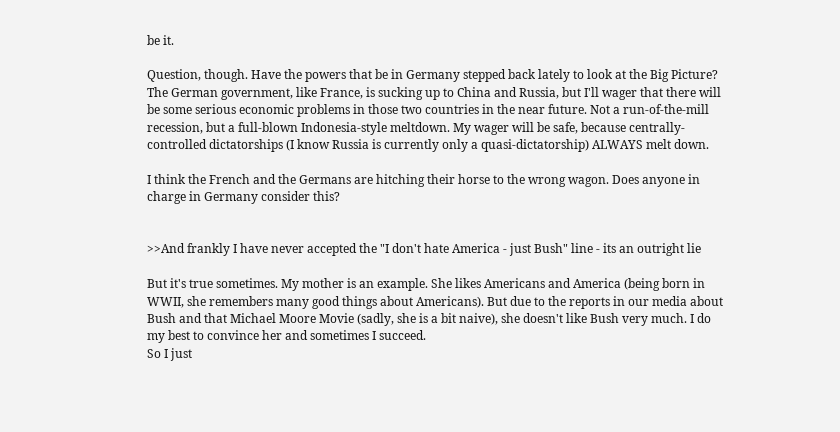be it.

Question, though. Have the powers that be in Germany stepped back lately to look at the Big Picture? The German government, like France, is sucking up to China and Russia, but I'll wager that there will be some serious economic problems in those two countries in the near future. Not a run-of-the-mill recession, but a full-blown Indonesia-style meltdown. My wager will be safe, because centrally-controlled dictatorships (I know Russia is currently only a quasi-dictatorship) ALWAYS melt down.

I think the French and the Germans are hitching their horse to the wrong wagon. Does anyone in charge in Germany consider this?


>>And frankly I have never accepted the "I don't hate America - just Bush" line - its an outright lie

But it's true sometimes. My mother is an example. She likes Americans and America (being born in WWII, she remembers many good things about Americans). But due to the reports in our media about Bush and that Michael Moore Movie (sadly, she is a bit naive), she doesn't like Bush very much. I do my best to convince her and sometimes I succeed.
So I just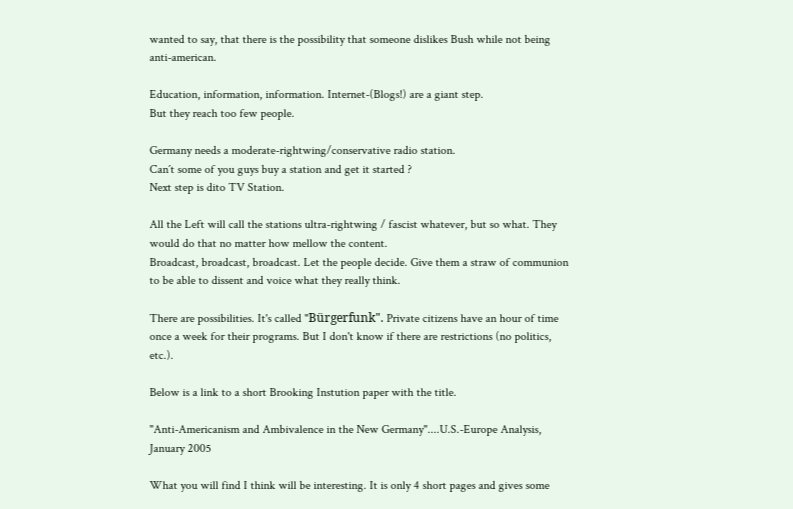wanted to say, that there is the possibility that someone dislikes Bush while not being anti-american.

Education, information, information. Internet-(Blogs!) are a giant step.
But they reach too few people.

Germany needs a moderate-rightwing/conservative radio station.
Can´t some of you guys buy a station and get it started ?
Next step is dito TV Station.

All the Left will call the stations ultra-rightwing / fascist whatever, but so what. They would do that no matter how mellow the content.
Broadcast, broadcast, broadcast. Let the people decide. Give them a straw of communion to be able to dissent and voice what they really think.

There are possibilities. It's called "Bürgerfunk". Private citizens have an hour of time once a week for their programs. But I don't know if there are restrictions (no politics, etc.).

Below is a link to a short Brooking Instution paper with the title.

"Anti-Americanism and Ambivalence in the New Germany"....U.S.-Europe Analysis, January 2005

What you will find I think will be interesting. It is only 4 short pages and gives some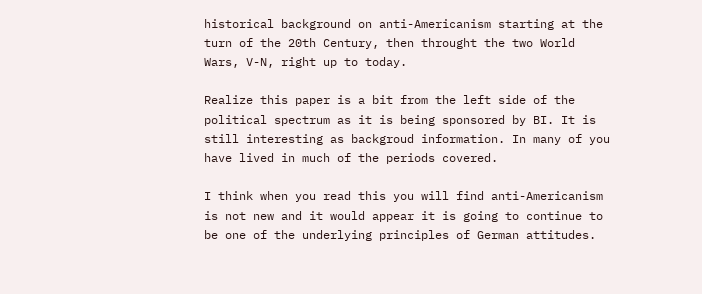historical background on anti-Americanism starting at the turn of the 20th Century, then throught the two World Wars, V-N, right up to today.

Realize this paper is a bit from the left side of the political spectrum as it is being sponsored by BI. It is still interesting as backgroud information. In many of you have lived in much of the periods covered.

I think when you read this you will find anti-Americanism is not new and it would appear it is going to continue to be one of the underlying principles of German attitudes.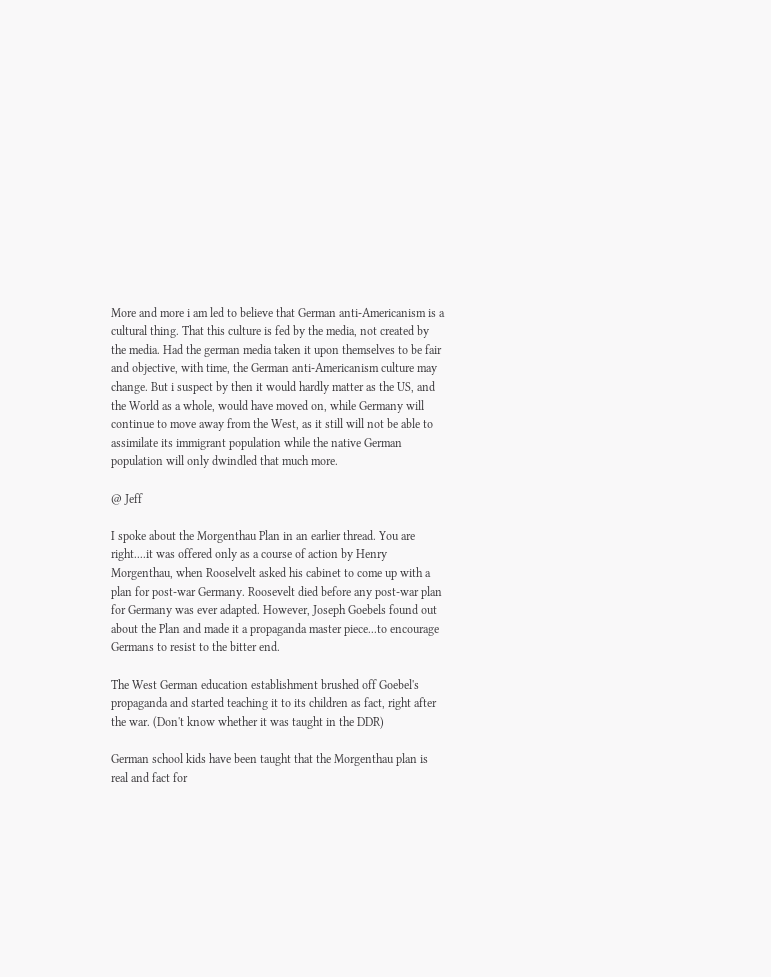More and more i am led to believe that German anti-Americanism is a cultural thing. That this culture is fed by the media, not created by the media. Had the german media taken it upon themselves to be fair and objective, with time, the German anti-Americanism culture may change. But i suspect by then it would hardly matter as the US, and the World as a whole, would have moved on, while Germany will continue to move away from the West, as it still will not be able to assimilate its immigrant population while the native German population will only dwindled that much more.

@ Jeff

I spoke about the Morgenthau Plan in an earlier thread. You are right....it was offered only as a course of action by Henry Morgenthau, when Rooselvelt asked his cabinet to come up with a plan for post-war Germany. Roosevelt died before any post-war plan for Germany was ever adapted. However, Joseph Goebels found out about the Plan and made it a propaganda master piece...to encourage Germans to resist to the bitter end.

The West German education establishment brushed off Goebel's propaganda and started teaching it to its children as fact, right after the war. (Don't know whether it was taught in the DDR)

German school kids have been taught that the Morgenthau plan is real and fact for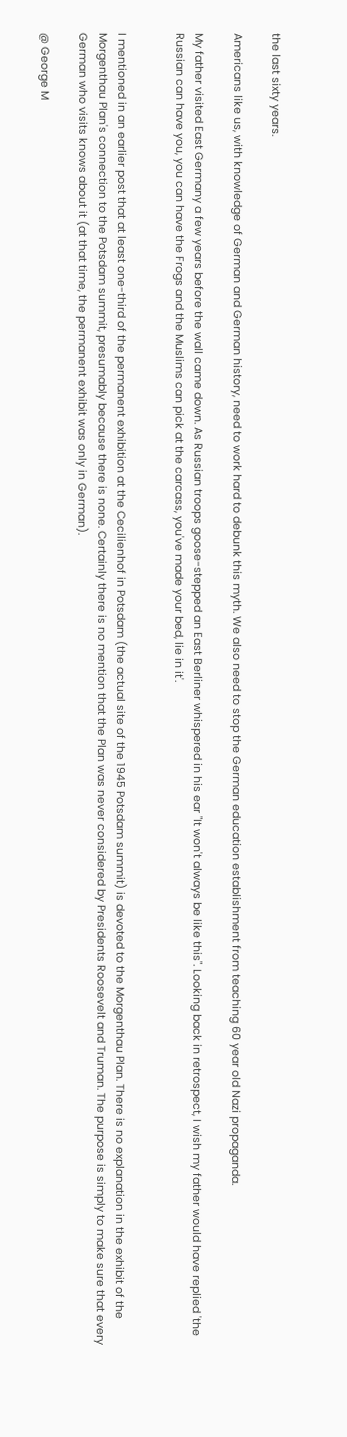the last sixty years.

Americans like us, with knowledge of German and German history, need to work hard to debunk this myth. We also need to stop the German education establishment from teaching 60 year old Nazi propaganda.

My father visited East Germany a few years before the wall came down. As Russian troops goose-stepped an East Berliner whispered in his ear "It won't always be like this". Looking back in retrospect, I wish my father would have replied 'the Russian can have you, you can have the Frogs and the Muslims can pick at the carcass, you've made your bed, lie in it'.


I mentioned in an earlier post that at least one-third of the permanent exhibition at the Cecilienhof in Potsdam (the actual site of the 1945 Potsdam summit) is devoted to the Morgenthau Plan. There is no explanation in the exhibit of the Morgenthau Plan's connection to the Potsdam summit, presumably because there is none. Certainly there is no mention that the Plan was never considered by Presidents Roosevelt and Truman. The purpose is simply to make sure that every German who visits knows about it (at that time, the permanent exhibit was only in German).

@ George M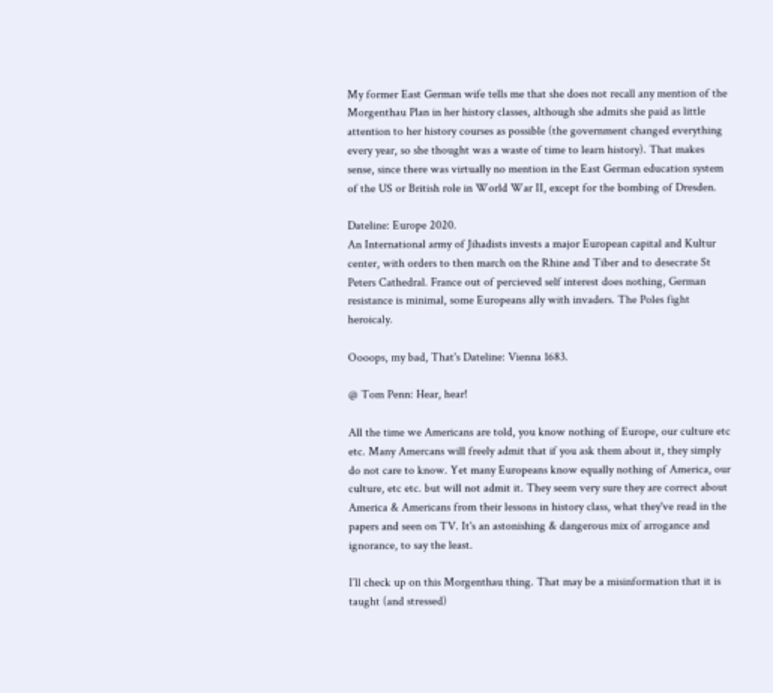My former East German wife tells me that she does not recall any mention of the Morgenthau Plan in her history classes, although she admits she paid as little attention to her history courses as possible (the government changed everything every year, so she thought was a waste of time to learn history). That makes sense, since there was virtually no mention in the East German education system of the US or British role in World War II, except for the bombing of Dresden.

Dateline: Europe 2020.
An International army of Jihadists invests a major European capital and Kultur center, with orders to then march on the Rhine and Tiber and to desecrate St Peters Cathedral. France out of percieved self interest does nothing, German resistance is minimal, some Europeans ally with invaders. The Poles fight heroicaly.

Oooops, my bad, That's Dateline: Vienna 1683.

@ Tom Penn: Hear, hear!

All the time we Americans are told, you know nothing of Europe, our culture etc etc. Many Amercans will freely admit that if you ask them about it, they simply do not care to know. Yet many Europeans know equally nothing of America, our culture, etc etc. but will not admit it. They seem very sure they are correct about America & Americans from their lessons in history class, what they've read in the papers and seen on TV. It's an astonishing & dangerous mix of arrogance and ignorance, to say the least.

I´ll check up on this Morgenthau thing. That may be a misinformation that it is taught (and stressed)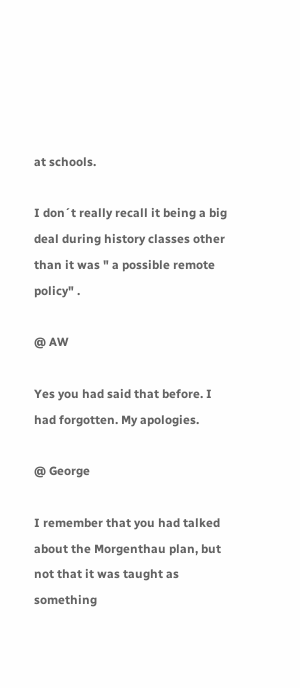at schools.

I don´t really recall it being a big deal during history classes other than it was " a possible remote policy" .

@ AW

Yes you had said that before. I had forgotten. My apologies.

@ George

I remember that you had talked about the Morgenthau plan, but not that it was taught as something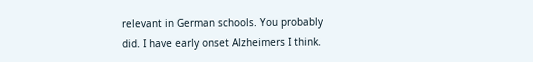relevant in German schools. You probably did. I have early onset Alzheimers I think.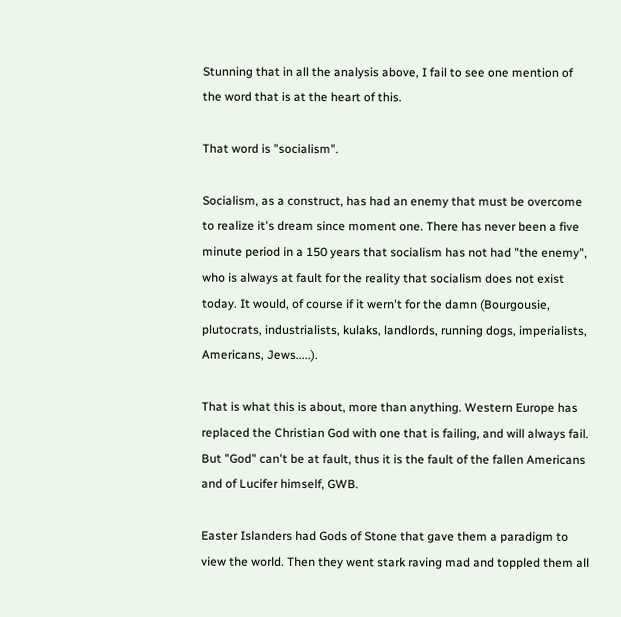Stunning that in all the analysis above, I fail to see one mention of the word that is at the heart of this.

That word is "socialism".

Socialism, as a construct, has had an enemy that must be overcome to realize it's dream since moment one. There has never been a five minute period in a 150 years that socialism has not had "the enemy", who is always at fault for the reality that socialism does not exist today. It would, of course if it wern't for the damn (Bourgousie, plutocrats, industrialists, kulaks, landlords, running dogs, imperialists, Americans, Jews.....).

That is what this is about, more than anything. Western Europe has replaced the Christian God with one that is failing, and will always fail. But "God" can't be at fault, thus it is the fault of the fallen Americans and of Lucifer himself, GWB.

Easter Islanders had Gods of Stone that gave them a paradigm to view the world. Then they went stark raving mad and toppled them all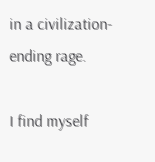in a civilization-ending rage.

I find myself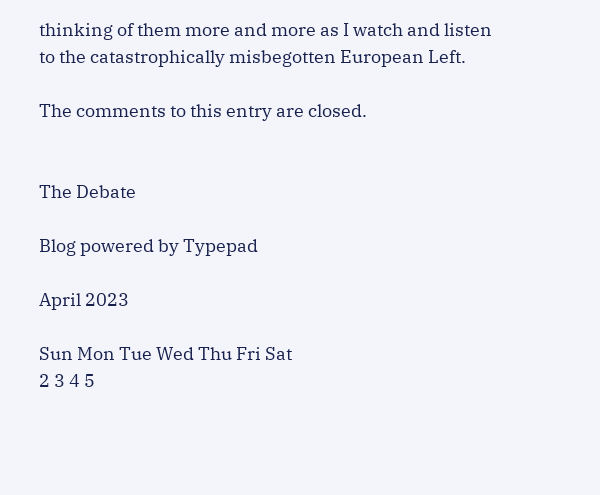thinking of them more and more as I watch and listen to the catastrophically misbegotten European Left.

The comments to this entry are closed.


The Debate

Blog powered by Typepad

April 2023

Sun Mon Tue Wed Thu Fri Sat
2 3 4 5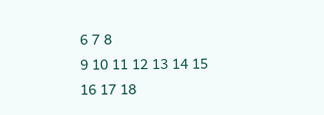6 7 8
9 10 11 12 13 14 15
16 17 18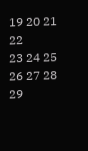19 20 21 22
23 24 25 26 27 28 29